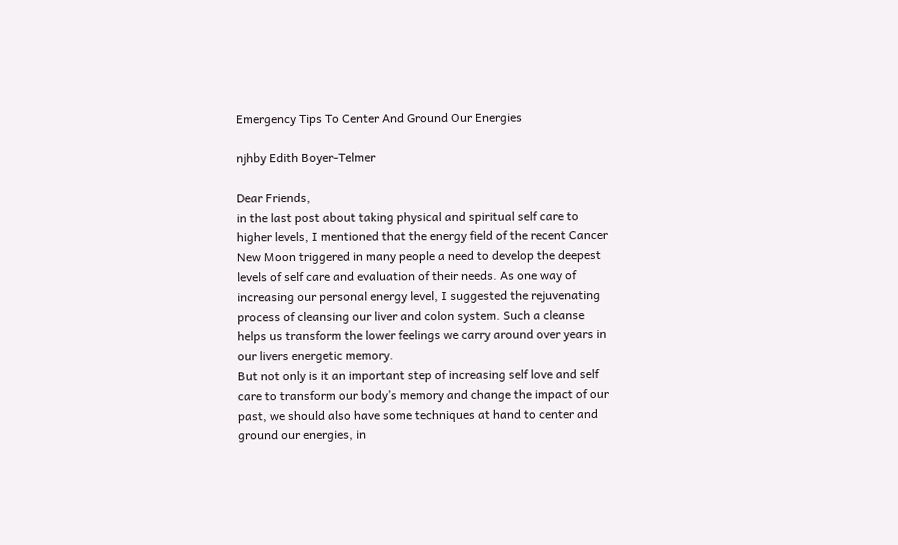Emergency Tips To Center And Ground Our Energies

njhby Edith Boyer-Telmer

Dear Friends,
in the last post about taking physical and spiritual self care to higher levels, I mentioned that the energy field of the recent Cancer New Moon triggered in many people a need to develop the deepest levels of self care and evaluation of their needs. As one way of increasing our personal energy level, I suggested the rejuvenating process of cleansing our liver and colon system. Such a cleanse helps us transform the lower feelings we carry around over years in our livers energetic memory.
But not only is it an important step of increasing self love and self care to transform our body’s memory and change the impact of our past, we should also have some techniques at hand to center and ground our energies, in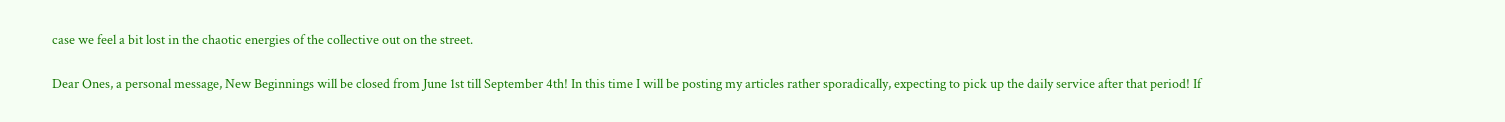case we feel a bit lost in the chaotic energies of the collective out on the street.

Dear Ones, a personal message, New Beginnings will be closed from June 1st till September 4th! In this time I will be posting my articles rather sporadically, expecting to pick up the daily service after that period! If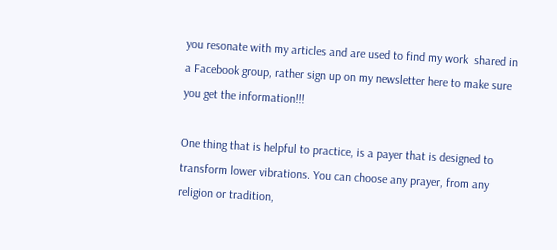you resonate with my articles and are used to find my work  shared in a Facebook group, rather sign up on my newsletter here to make sure you get the information!!!

One thing that is helpful to practice, is a payer that is designed to transform lower vibrations. You can choose any prayer, from any religion or tradition,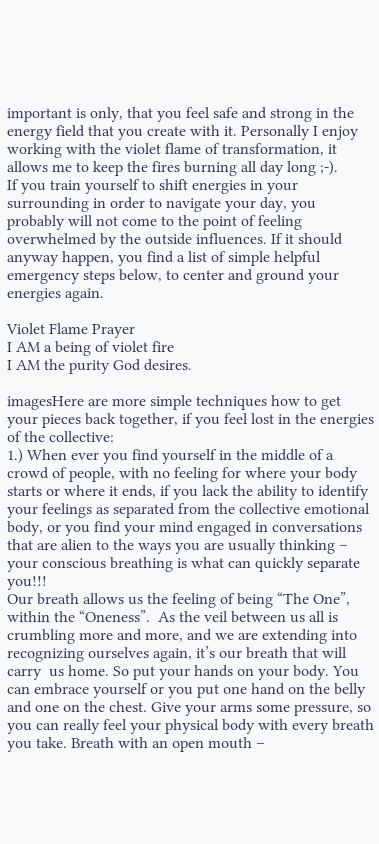important is only, that you feel safe and strong in the energy field that you create with it. Personally I enjoy working with the violet flame of transformation, it allows me to keep the fires burning all day long ;-).
If you train yourself to shift energies in your surrounding in order to navigate your day, you probably will not come to the point of feeling overwhelmed by the outside influences. If it should anyway happen, you find a list of simple helpful emergency steps below, to center and ground your energies again.

Violet Flame Prayer
I AM a being of violet fire
I AM the purity God desires.

imagesHere are more simple techniques how to get your pieces back together, if you feel lost in the energies of the collective:
1.) When ever you find yourself in the middle of a crowd of people, with no feeling for where your body starts or where it ends, if you lack the ability to identify your feelings as separated from the collective emotional body, or you find your mind engaged in conversations that are alien to the ways you are usually thinking – your conscious breathing is what can quickly separate you!!!
Our breath allows us the feeling of being “The One”, within the “Oneness”.  As the veil between us all is crumbling more and more, and we are extending into recognizing ourselves again, it’s our breath that will carry  us home. So put your hands on your body. You can embrace yourself or you put one hand on the belly and one on the chest. Give your arms some pressure, so you can really feel your physical body with every breath you take. Breath with an open mouth –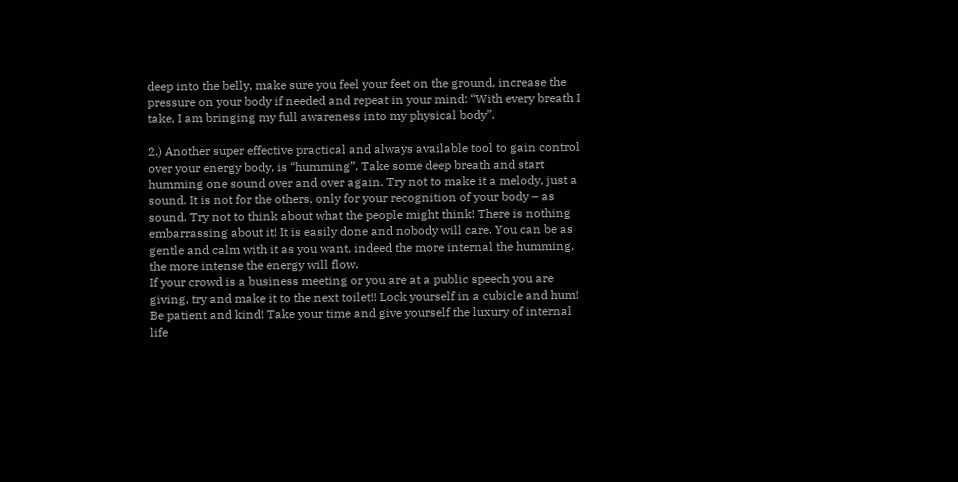deep into the belly, make sure you feel your feet on the ground, increase the pressure on your body if needed and repeat in your mind: “With every breath I take, I am bringing my full awareness into my physical body”.

2.) Another super effective practical and always available tool to gain control over your energy body, is “humming”. Take some deep breath and start humming one sound over and over again. Try not to make it a melody, just a sound. It is not for the others, only for your recognition of your body – as sound. Try not to think about what the people might think! There is nothing embarrassing about it! It is easily done and nobody will care. You can be as gentle and calm with it as you want, indeed the more internal the humming, the more intense the energy will flow.
If your crowd is a business meeting or you are at a public speech you are giving, try and make it to the next toilet!! Lock yourself in a cubicle and hum! Be patient and kind! Take your time and give yourself the luxury of internal life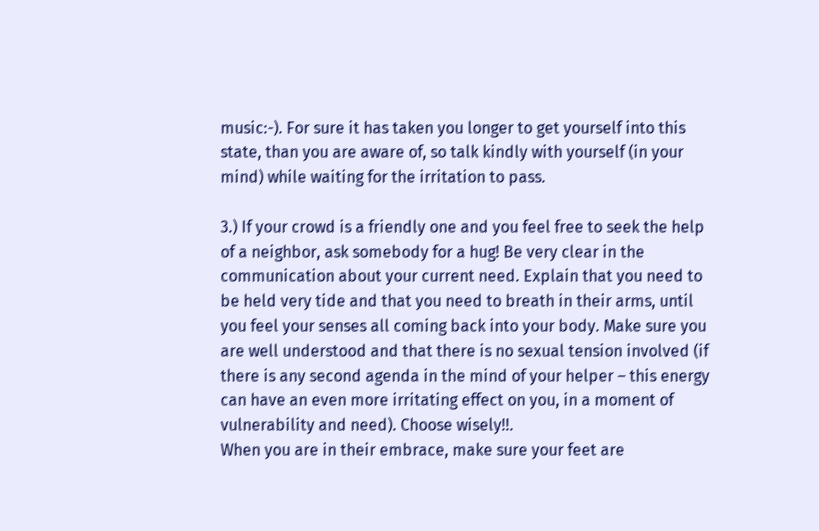music:-). For sure it has taken you longer to get yourself into this state, than you are aware of, so talk kindly with yourself (in your mind) while waiting for the irritation to pass.

3.) If your crowd is a friendly one and you feel free to seek the help of a neighbor, ask somebody for a hug! Be very clear in the communication about your current need. Explain that you need to be held very tide and that you need to breath in their arms, until you feel your senses all coming back into your body. Make sure you are well understood and that there is no sexual tension involved (if there is any second agenda in the mind of your helper – this energy can have an even more irritating effect on you, in a moment of vulnerability and need). Choose wisely!!.
When you are in their embrace, make sure your feet are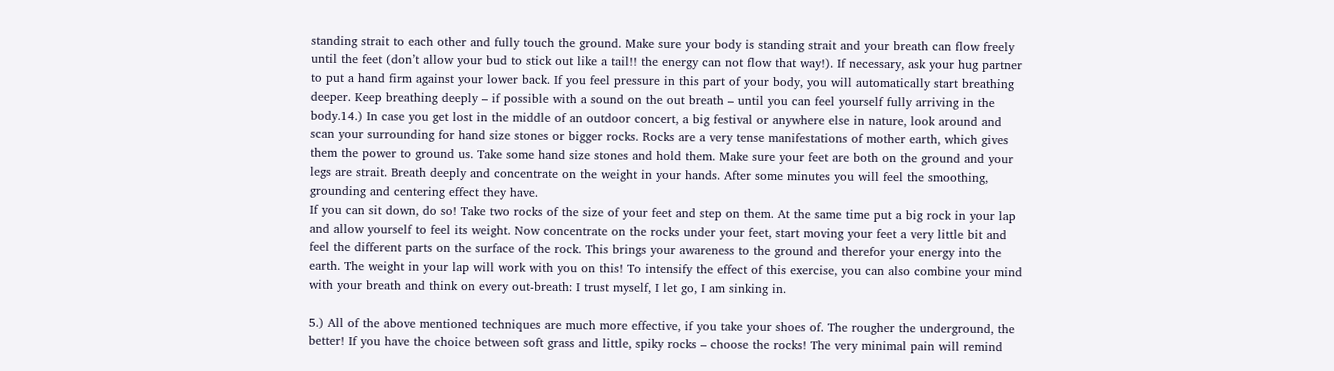standing strait to each other and fully touch the ground. Make sure your body is standing strait and your breath can flow freely until the feet (don’t allow your bud to stick out like a tail!! the energy can not flow that way!). If necessary, ask your hug partner to put a hand firm against your lower back. If you feel pressure in this part of your body, you will automatically start breathing deeper. Keep breathing deeply – if possible with a sound on the out breath – until you can feel yourself fully arriving in the body.14.) In case you get lost in the middle of an outdoor concert, a big festival or anywhere else in nature, look around and scan your surrounding for hand size stones or bigger rocks. Rocks are a very tense manifestations of mother earth, which gives them the power to ground us. Take some hand size stones and hold them. Make sure your feet are both on the ground and your legs are strait. Breath deeply and concentrate on the weight in your hands. After some minutes you will feel the smoothing, grounding and centering effect they have.
If you can sit down, do so! Take two rocks of the size of your feet and step on them. At the same time put a big rock in your lap and allow yourself to feel its weight. Now concentrate on the rocks under your feet, start moving your feet a very little bit and feel the different parts on the surface of the rock. This brings your awareness to the ground and therefor your energy into the earth. The weight in your lap will work with you on this! To intensify the effect of this exercise, you can also combine your mind with your breath and think on every out-breath: I trust myself, I let go, I am sinking in.

5.) All of the above mentioned techniques are much more effective, if you take your shoes of. The rougher the underground, the better! If you have the choice between soft grass and little, spiky rocks – choose the rocks! The very minimal pain will remind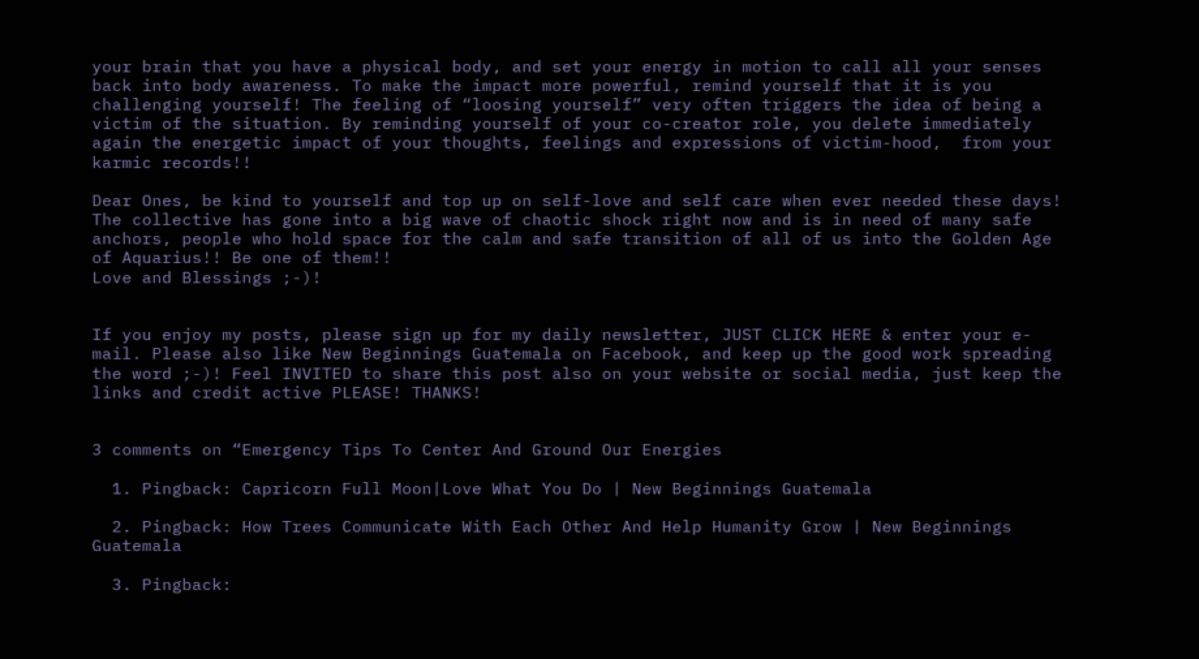your brain that you have a physical body, and set your energy in motion to call all your senses back into body awareness. To make the impact more powerful, remind yourself that it is you challenging yourself! The feeling of “loosing yourself” very often triggers the idea of being a victim of the situation. By reminding yourself of your co-creator role, you delete immediately again the energetic impact of your thoughts, feelings and expressions of victim-hood,  from your karmic records!!

Dear Ones, be kind to yourself and top up on self-love and self care when ever needed these days! The collective has gone into a big wave of chaotic shock right now and is in need of many safe anchors, people who hold space for the calm and safe transition of all of us into the Golden Age of Aquarius!! Be one of them!!
Love and Blessings ;-)!


If you enjoy my posts, please sign up for my daily newsletter, JUST CLICK HERE & enter your e-mail. Please also like New Beginnings Guatemala on Facebook, and keep up the good work spreading the word ;-)! Feel INVITED to share this post also on your website or social media, just keep the links and credit active PLEASE! THANKS!


3 comments on “Emergency Tips To Center And Ground Our Energies

  1. Pingback: Capricorn Full Moon|Love What You Do | New Beginnings Guatemala

  2. Pingback: How Trees Communicate With Each Other And Help Humanity Grow | New Beginnings Guatemala

  3. Pingback: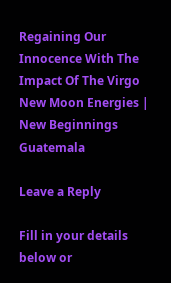Regaining Our Innocence With The Impact Of The Virgo New Moon Energies | New Beginnings Guatemala

Leave a Reply

Fill in your details below or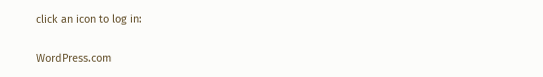click an icon to log in:

WordPress.com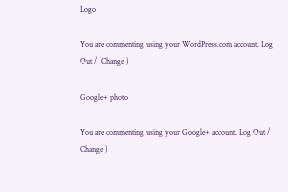Logo

You are commenting using your WordPress.com account. Log Out /  Change )

Google+ photo

You are commenting using your Google+ account. Log Out /  Change )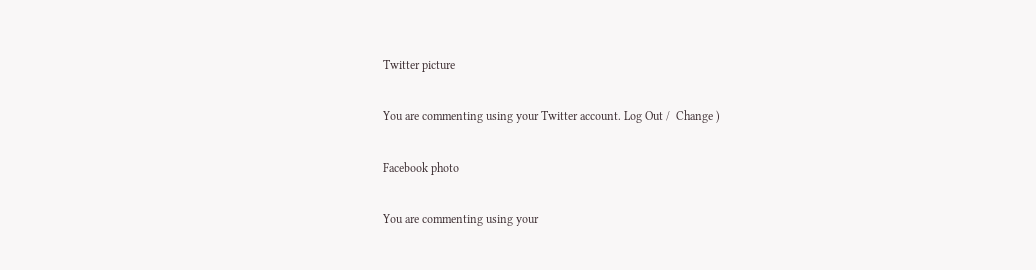Twitter picture

You are commenting using your Twitter account. Log Out /  Change )

Facebook photo

You are commenting using your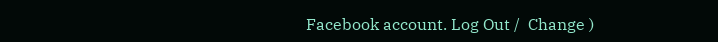Facebook account. Log Out /  Change )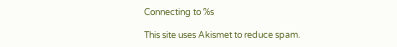Connecting to %s

This site uses Akismet to reduce spam.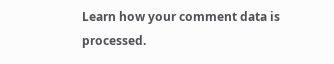Learn how your comment data is processed.